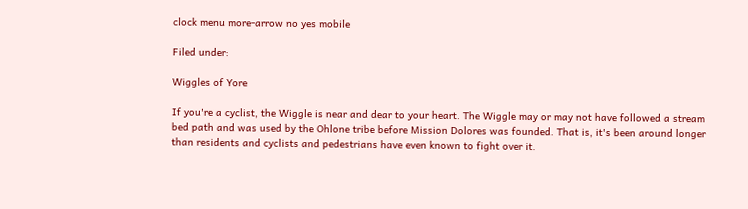clock menu more-arrow no yes mobile

Filed under:

Wiggles of Yore

If you're a cyclist, the Wiggle is near and dear to your heart. The Wiggle may or may not have followed a stream bed path and was used by the Ohlone tribe before Mission Dolores was founded. That is, it's been around longer than residents and cyclists and pedestrians have even known to fight over it.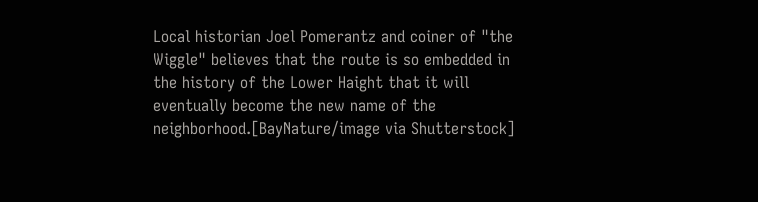Local historian Joel Pomerantz and coiner of "the Wiggle" believes that the route is so embedded in the history of the Lower Haight that it will eventually become the new name of the neighborhood.[BayNature/image via Shutterstock]